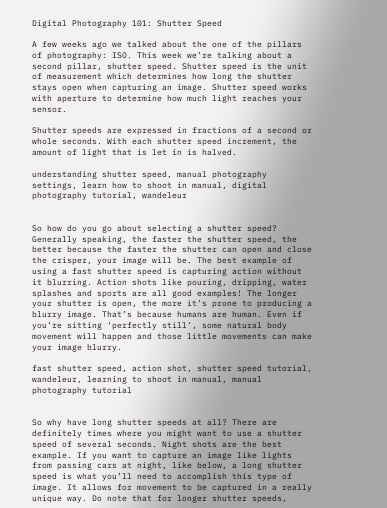Digital Photography 101: Shutter Speed

A few weeks ago we talked about the one of the pillars of photography: ISO. This week we’re talking about a second pillar, shutter speed. Shutter speed is the unit of measurement which determines how long the shutter stays open when capturing an image. Shutter speed works with aperture to determine how much light reaches your sensor.

Shutter speeds are expressed in fractions of a second or whole seconds. With each shutter speed increment, the amount of light that is let in is halved.

understanding shutter speed, manual photography settings, learn how to shoot in manual, digital photography tutorial, wandeleur


So how do you go about selecting a shutter speed? Generally speaking, the faster the shutter speed, the better because the faster the shutter can open and close the crisper, your image will be. The best example of using a fast shutter speed is capturing action without it blurring. Action shots like pouring, dripping, water splashes and sports are all good examples! The longer your shutter is open, the more it’s prone to producing a blurry image. That’s because humans are human. Even if you’re sitting ‘perfectly still’, some natural body movement will happen and those little movements can make your image blurry.

fast shutter speed, action shot, shutter speed tutorial, wandeleur, learning to shoot in manual, manual photography tutorial


So why have long shutter speeds at all? There are definitely times where you might want to use a shutter speed of several seconds. Night shots are the best example. If you want to capture an image like lights from passing cars at night, like below, a long shutter speed is what you’ll need to accomplish this type of image. It allows for movement to be captured in a really unique way. Do note that for longer shutter speeds,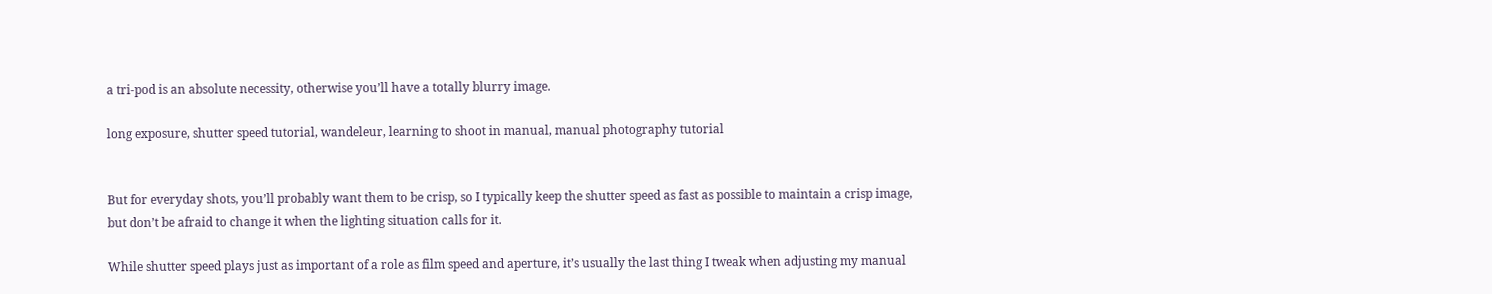a tri-pod is an absolute necessity, otherwise you’ll have a totally blurry image.

long exposure, shutter speed tutorial, wandeleur, learning to shoot in manual, manual photography tutorial


But for everyday shots, you’ll probably want them to be crisp, so I typically keep the shutter speed as fast as possible to maintain a crisp image, but don’t be afraid to change it when the lighting situation calls for it.

While shutter speed plays just as important of a role as film speed and aperture, it’s usually the last thing I tweak when adjusting my manual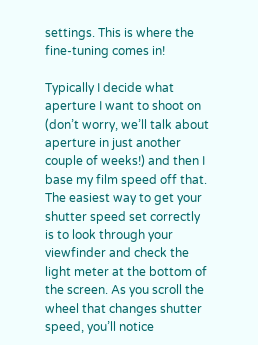settings. This is where the fine-tuning comes in!

Typically I decide what aperture I want to shoot on (don’t worry, we’ll talk about aperture in just another couple of weeks!) and then I base my film speed off that. The easiest way to get your shutter speed set correctly is to look through your viewfinder and check the light meter at the bottom of the screen. As you scroll the wheel that changes shutter speed, you’ll notice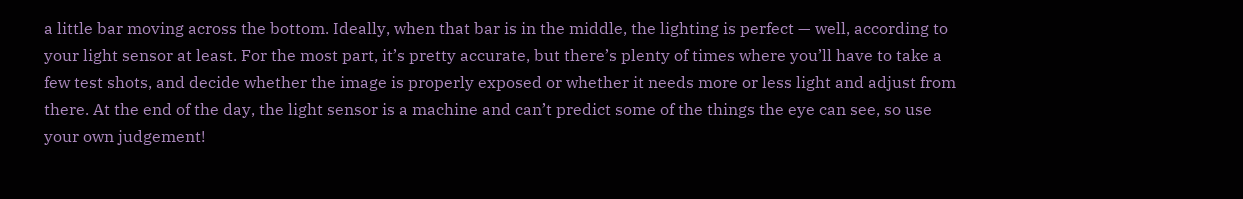a little bar moving across the bottom. Ideally, when that bar is in the middle, the lighting is perfect — well, according to your light sensor at least. For the most part, it’s pretty accurate, but there’s plenty of times where you’ll have to take a few test shots, and decide whether the image is properly exposed or whether it needs more or less light and adjust from there. At the end of the day, the light sensor is a machine and can’t predict some of the things the eye can see, so use your own judgement!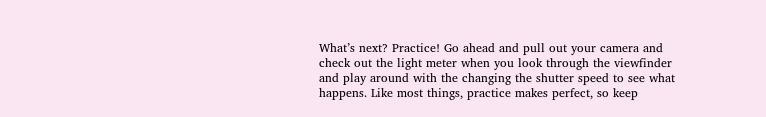What’s next? Practice! Go ahead and pull out your camera and check out the light meter when you look through the viewfinder and play around with the changing the shutter speed to see what happens. Like most things, practice makes perfect, so keep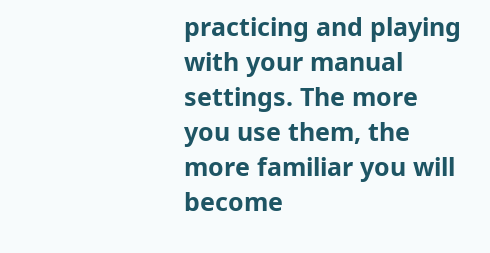practicing and playing with your manual settings. The more you use them, the more familiar you will become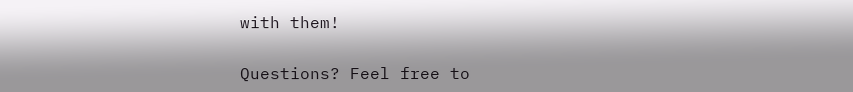with them!

Questions? Feel free to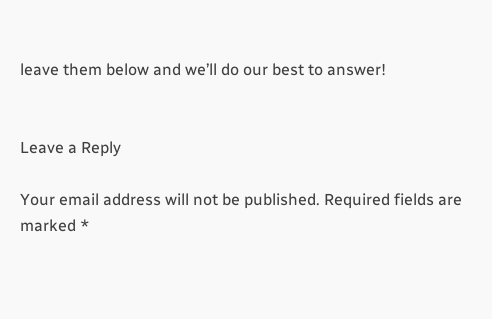leave them below and we’ll do our best to answer!


Leave a Reply

Your email address will not be published. Required fields are marked *